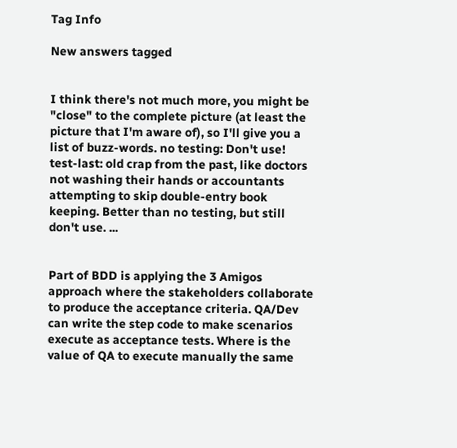Tag Info

New answers tagged


I think there's not much more, you might be "close" to the complete picture (at least the picture that I'm aware of), so I'll give you a list of buzz-words. no testing: Don't use! test-last: old crap from the past, like doctors not washing their hands or accountants attempting to skip double-entry book keeping. Better than no testing, but still don't use. ...


Part of BDD is applying the 3 Amigos approach where the stakeholders collaborate to produce the acceptance criteria. QA/Dev can write the step code to make scenarios execute as acceptance tests. Where is the value of QA to execute manually the same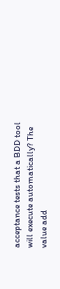acceptance tests that a BDD tool will execute automatically? The value add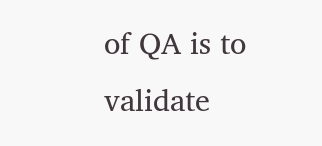of QA is to validate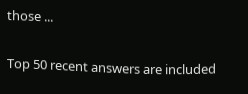those ...

Top 50 recent answers are included